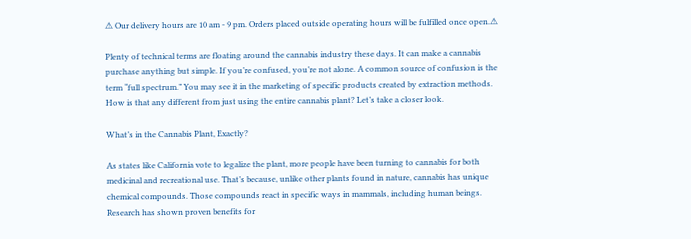⚠ Our delivery hours are 10 am - 9 pm. Orders placed outside operating hours will be fulfilled once open.⚠

Plenty of technical terms are floating around the cannabis industry these days. It can make a cannabis purchase anything but simple. If you’re confused, you’re not alone. A common source of confusion is the term “full spectrum.” You may see it in the marketing of specific products created by extraction methods. How is that any different from just using the entire cannabis plant? Let’s take a closer look.

What’s in the Cannabis Plant, Exactly?

As states like California vote to legalize the plant, more people have been turning to cannabis for both medicinal and recreational use. That’s because, unlike other plants found in nature, cannabis has unique chemical compounds. Those compounds react in specific ways in mammals, including human beings. Research has shown proven benefits for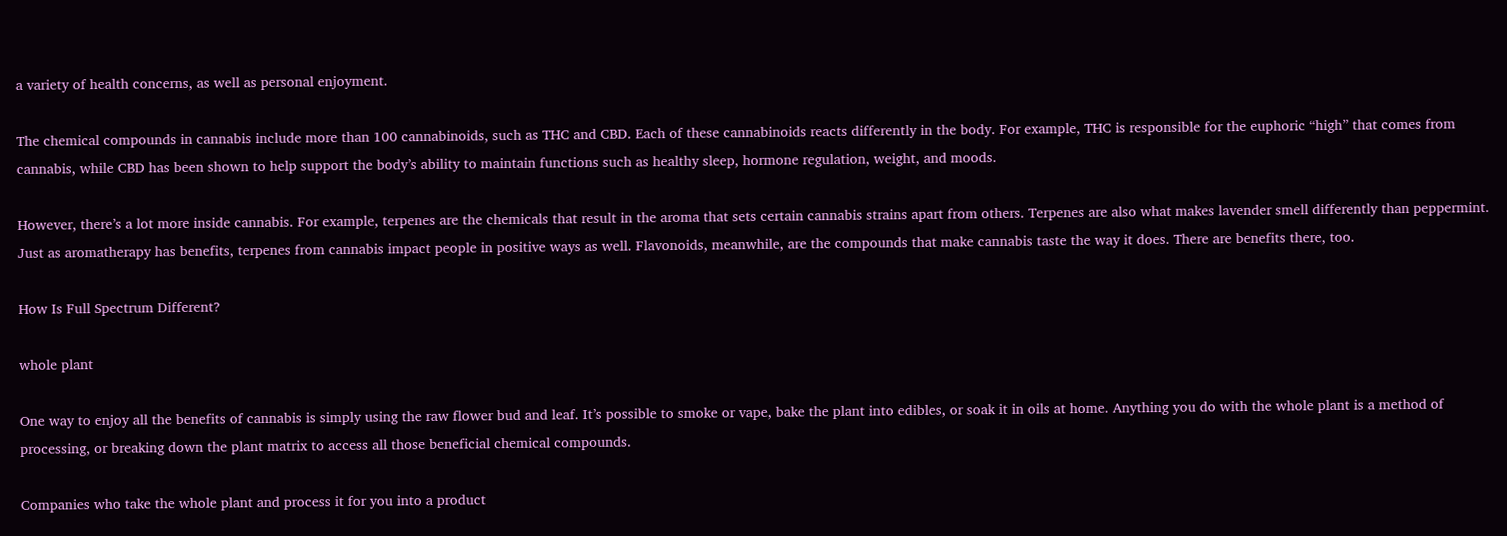a variety of health concerns, as well as personal enjoyment.

The chemical compounds in cannabis include more than 100 cannabinoids, such as THC and CBD. Each of these cannabinoids reacts differently in the body. For example, THC is responsible for the euphoric “high” that comes from cannabis, while CBD has been shown to help support the body’s ability to maintain functions such as healthy sleep, hormone regulation, weight, and moods.

However, there’s a lot more inside cannabis. For example, terpenes are the chemicals that result in the aroma that sets certain cannabis strains apart from others. Terpenes are also what makes lavender smell differently than peppermint. Just as aromatherapy has benefits, terpenes from cannabis impact people in positive ways as well. Flavonoids, meanwhile, are the compounds that make cannabis taste the way it does. There are benefits there, too.

How Is Full Spectrum Different?

whole plant

One way to enjoy all the benefits of cannabis is simply using the raw flower bud and leaf. It’s possible to smoke or vape, bake the plant into edibles, or soak it in oils at home. Anything you do with the whole plant is a method of processing, or breaking down the plant matrix to access all those beneficial chemical compounds.

Companies who take the whole plant and process it for you into a product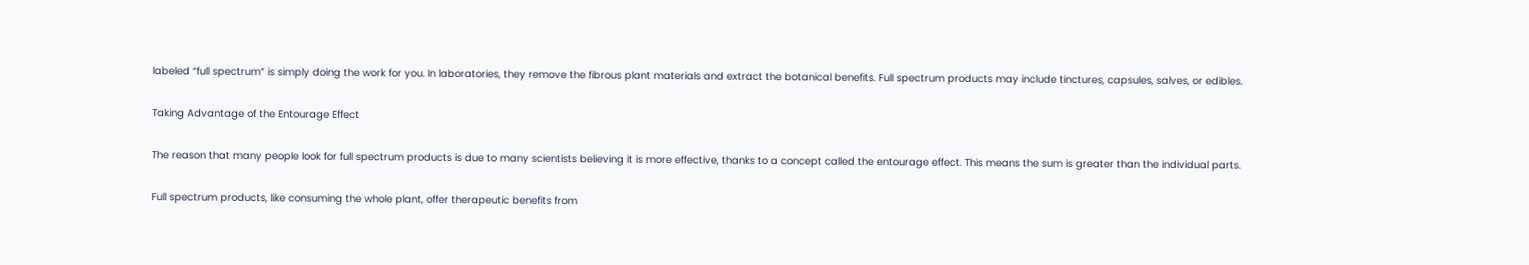labeled “full spectrum” is simply doing the work for you. In laboratories, they remove the fibrous plant materials and extract the botanical benefits. Full spectrum products may include tinctures, capsules, salves, or edibles.

Taking Advantage of the Entourage Effect

The reason that many people look for full spectrum products is due to many scientists believing it is more effective, thanks to a concept called the entourage effect. This means the sum is greater than the individual parts.

Full spectrum products, like consuming the whole plant, offer therapeutic benefits from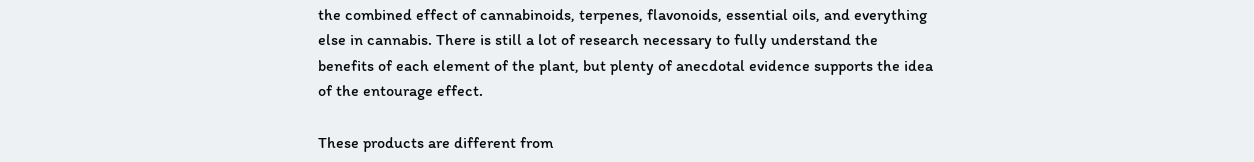the combined effect of cannabinoids, terpenes, flavonoids, essential oils, and everything else in cannabis. There is still a lot of research necessary to fully understand the benefits of each element of the plant, but plenty of anecdotal evidence supports the idea of the entourage effect.

These products are different from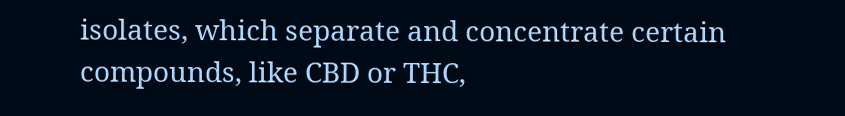isolates, which separate and concentrate certain compounds, like CBD or THC,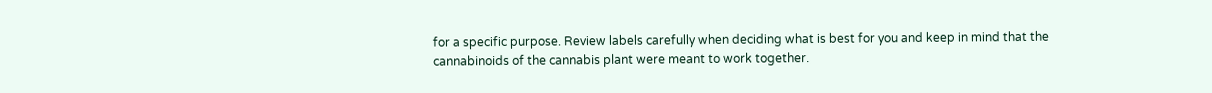for a specific purpose. Review labels carefully when deciding what is best for you and keep in mind that the cannabinoids of the cannabis plant were meant to work together.